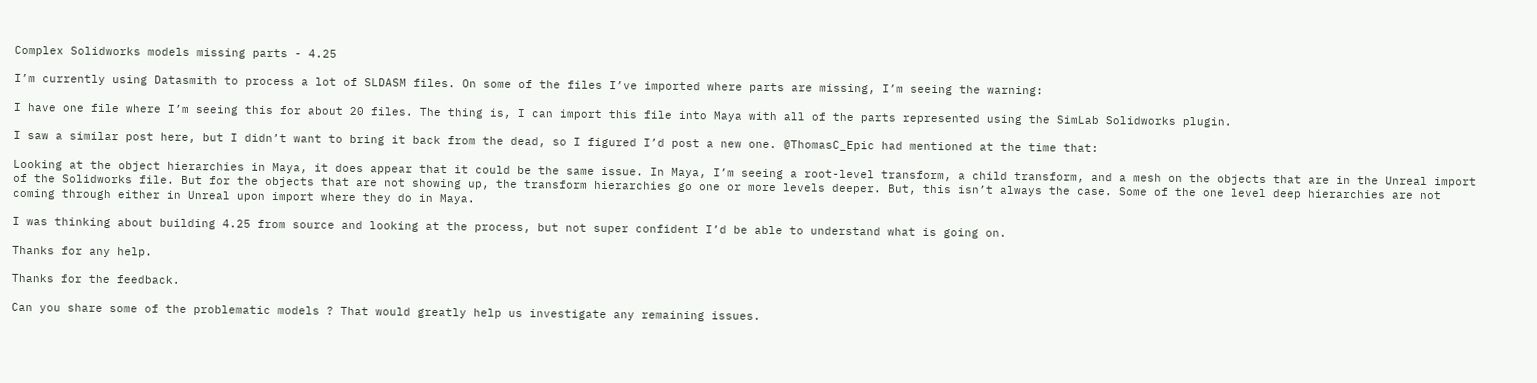Complex Solidworks models missing parts - 4.25

I’m currently using Datasmith to process a lot of SLDASM files. On some of the files I’ve imported where parts are missing, I’m seeing the warning:

I have one file where I’m seeing this for about 20 files. The thing is, I can import this file into Maya with all of the parts represented using the SimLab Solidworks plugin.

I saw a similar post here, but I didn’t want to bring it back from the dead, so I figured I’d post a new one. @ThomasC_Epic had mentioned at the time that:

Looking at the object hierarchies in Maya, it does appear that it could be the same issue. In Maya, I’m seeing a root-level transform, a child transform, and a mesh on the objects that are in the Unreal import of the Solidworks file. But for the objects that are not showing up, the transform hierarchies go one or more levels deeper. But, this isn’t always the case. Some of the one level deep hierarchies are not coming through either in Unreal upon import where they do in Maya.

I was thinking about building 4.25 from source and looking at the process, but not super confident I’d be able to understand what is going on.

Thanks for any help.

Thanks for the feedback.

Can you share some of the problematic models ? That would greatly help us investigate any remaining issues.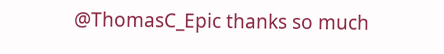@ThomasC_Epic thanks so much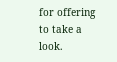for offering to take a look.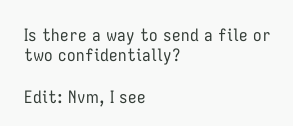Is there a way to send a file or two confidentially?

Edit: Nvm, I see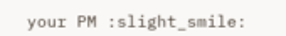your PM :slight_smile: